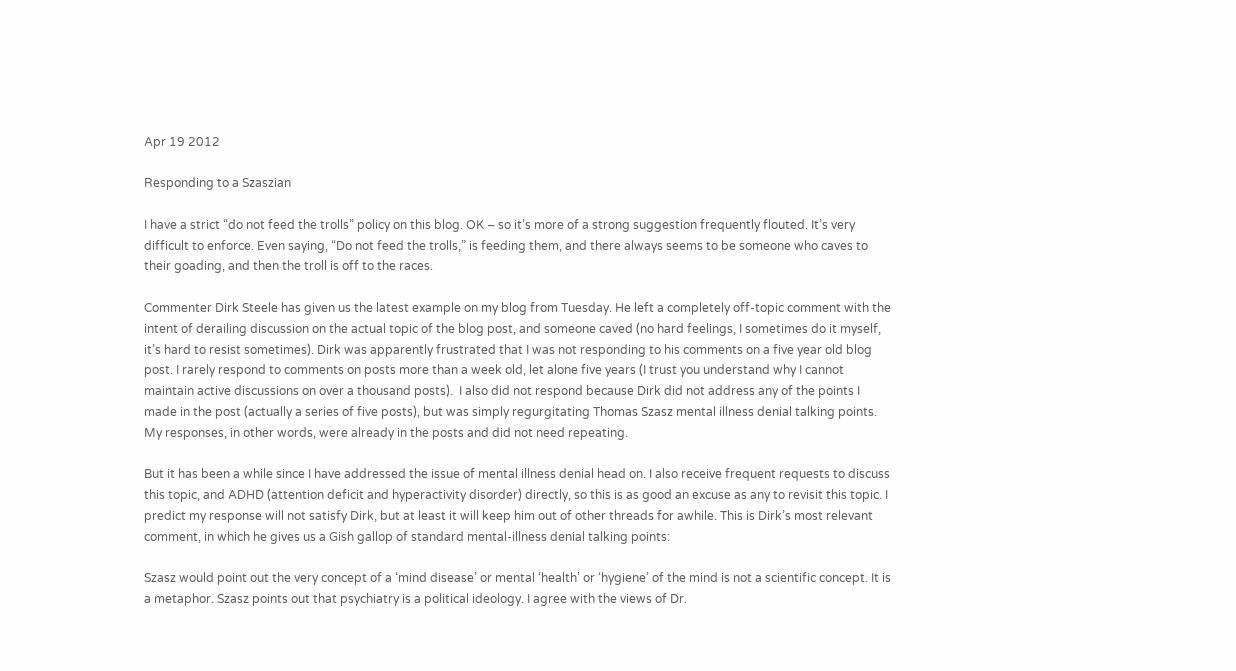Apr 19 2012

Responding to a Szaszian

I have a strict “do not feed the trolls” policy on this blog. OK – so it’s more of a strong suggestion frequently flouted. It’s very difficult to enforce. Even saying, “Do not feed the trolls,” is feeding them, and there always seems to be someone who caves to their goading, and then the troll is off to the races.

Commenter Dirk Steele has given us the latest example on my blog from Tuesday. He left a completely off-topic comment with the intent of derailing discussion on the actual topic of the blog post, and someone caved (no hard feelings, I sometimes do it myself, it’s hard to resist sometimes). Dirk was apparently frustrated that I was not responding to his comments on a five year old blog post. I rarely respond to comments on posts more than a week old, let alone five years (I trust you understand why I cannot maintain active discussions on over a thousand posts).  I also did not respond because Dirk did not address any of the points I made in the post (actually a series of five posts), but was simply regurgitating Thomas Szasz mental illness denial talking points. My responses, in other words, were already in the posts and did not need repeating.

But it has been a while since I have addressed the issue of mental illness denial head on. I also receive frequent requests to discuss this topic, and ADHD (attention deficit and hyperactivity disorder) directly, so this is as good an excuse as any to revisit this topic. I predict my response will not satisfy Dirk, but at least it will keep him out of other threads for awhile. This is Dirk’s most relevant comment, in which he gives us a Gish gallop of standard mental-illness denial talking points:

Szasz would point out the very concept of a ‘mind disease’ or mental ‘health’ or ‘hygiene’ of the mind is not a scientific concept. It is a metaphor. Szasz points out that psychiatry is a political ideology. I agree with the views of Dr.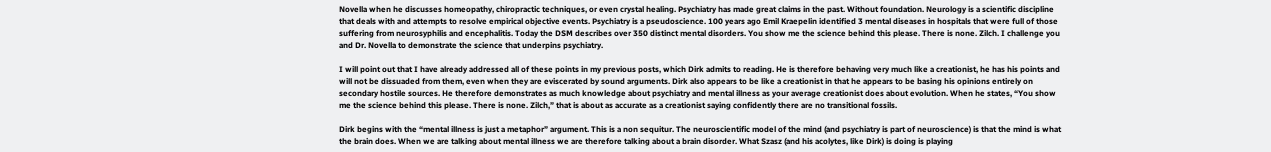Novella when he discusses homeopathy, chiropractic techniques, or even crystal healing. Psychiatry has made great claims in the past. Without foundation. Neurology is a scientific discipline that deals with and attempts to resolve empirical objective events. Psychiatry is a pseudoscience. 100 years ago Emil Kraepelin identified 3 mental diseases in hospitals that were full of those suffering from neurosyphilis and encephalitis. Today the DSM describes over 350 distinct mental disorders. You show me the science behind this please. There is none. Zilch. I challenge you and Dr. Novella to demonstrate the science that underpins psychiatry.

I will point out that I have already addressed all of these points in my previous posts, which Dirk admits to reading. He is therefore behaving very much like a creationist, he has his points and will not be dissuaded from them, even when they are eviscerated by sound arguments. Dirk also appears to be like a creationist in that he appears to be basing his opinions entirely on secondary hostile sources. He therefore demonstrates as much knowledge about psychiatry and mental illness as your average creationist does about evolution. When he states, “You show me the science behind this please. There is none. Zilch,” that is about as accurate as a creationist saying confidently there are no transitional fossils.

Dirk begins with the “mental illness is just a metaphor” argument. This is a non sequitur. The neuroscientific model of the mind (and psychiatry is part of neuroscience) is that the mind is what the brain does. When we are talking about mental illness we are therefore talking about a brain disorder. What Szasz (and his acolytes, like Dirk) is doing is playing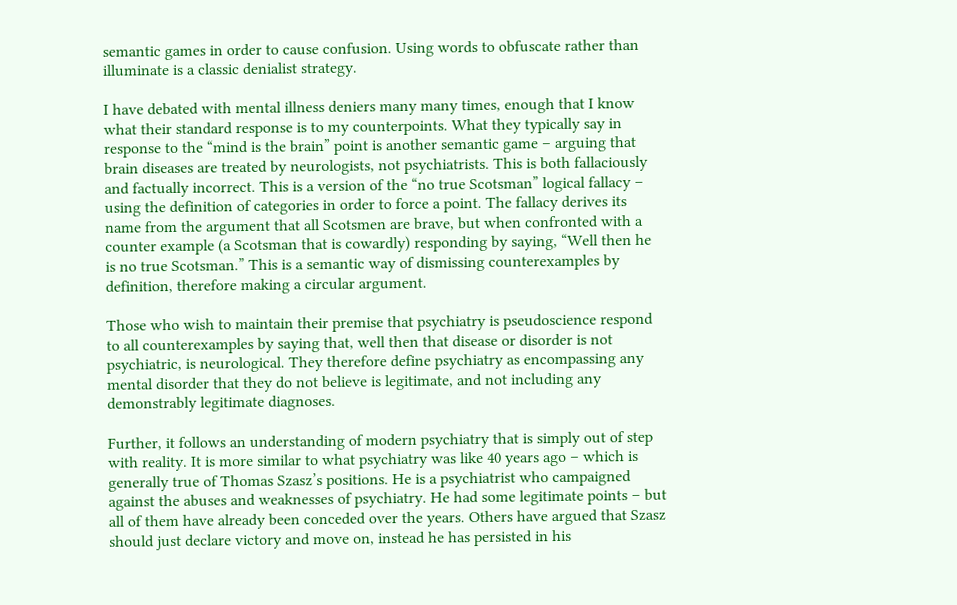semantic games in order to cause confusion. Using words to obfuscate rather than illuminate is a classic denialist strategy.

I have debated with mental illness deniers many many times, enough that I know what their standard response is to my counterpoints. What they typically say in response to the “mind is the brain” point is another semantic game – arguing that brain diseases are treated by neurologists, not psychiatrists. This is both fallaciously and factually incorrect. This is a version of the “no true Scotsman” logical fallacy – using the definition of categories in order to force a point. The fallacy derives its name from the argument that all Scotsmen are brave, but when confronted with a counter example (a Scotsman that is cowardly) responding by saying, “Well then he is no true Scotsman.” This is a semantic way of dismissing counterexamples by definition, therefore making a circular argument.

Those who wish to maintain their premise that psychiatry is pseudoscience respond to all counterexamples by saying that, well then that disease or disorder is not psychiatric, is neurological. They therefore define psychiatry as encompassing any mental disorder that they do not believe is legitimate, and not including any demonstrably legitimate diagnoses.

Further, it follows an understanding of modern psychiatry that is simply out of step with reality. It is more similar to what psychiatry was like 40 years ago – which is generally true of Thomas Szasz’s positions. He is a psychiatrist who campaigned against the abuses and weaknesses of psychiatry. He had some legitimate points – but all of them have already been conceded over the years. Others have argued that Szasz should just declare victory and move on, instead he has persisted in his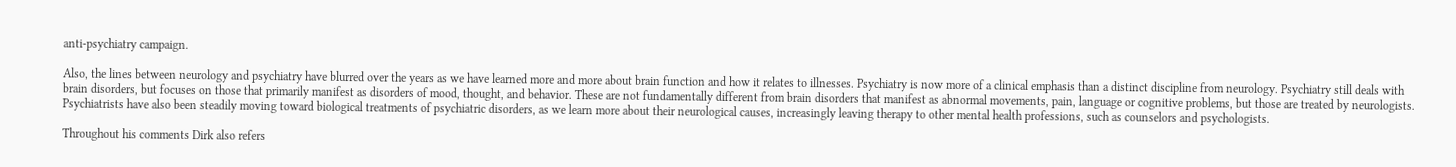anti-psychiatry campaign.

Also, the lines between neurology and psychiatry have blurred over the years as we have learned more and more about brain function and how it relates to illnesses. Psychiatry is now more of a clinical emphasis than a distinct discipline from neurology. Psychiatry still deals with brain disorders, but focuses on those that primarily manifest as disorders of mood, thought, and behavior. These are not fundamentally different from brain disorders that manifest as abnormal movements, pain, language or cognitive problems, but those are treated by neurologists. Psychiatrists have also been steadily moving toward biological treatments of psychiatric disorders, as we learn more about their neurological causes, increasingly leaving therapy to other mental health professions, such as counselors and psychologists.

Throughout his comments Dirk also refers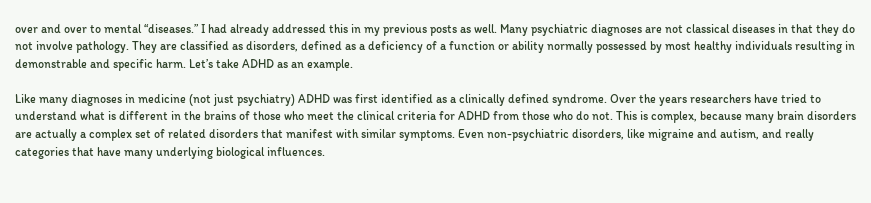over and over to mental “diseases.” I had already addressed this in my previous posts as well. Many psychiatric diagnoses are not classical diseases in that they do not involve pathology. They are classified as disorders, defined as a deficiency of a function or ability normally possessed by most healthy individuals resulting in demonstrable and specific harm. Let’s take ADHD as an example.

Like many diagnoses in medicine (not just psychiatry) ADHD was first identified as a clinically defined syndrome. Over the years researchers have tried to understand what is different in the brains of those who meet the clinical criteria for ADHD from those who do not. This is complex, because many brain disorders are actually a complex set of related disorders that manifest with similar symptoms. Even non-psychiatric disorders, like migraine and autism, and really categories that have many underlying biological influences.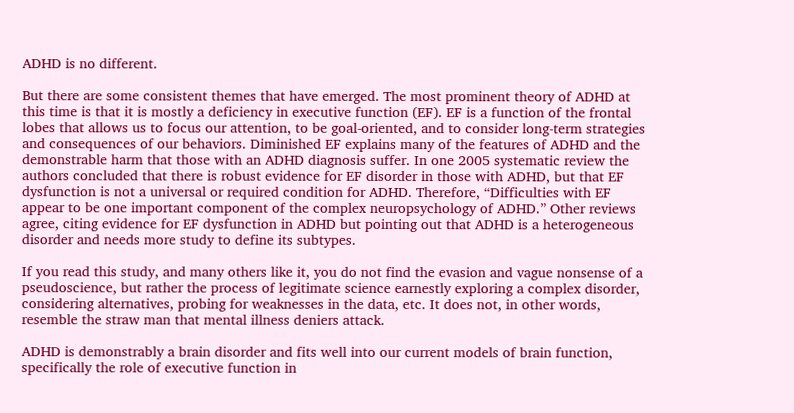ADHD is no different.

But there are some consistent themes that have emerged. The most prominent theory of ADHD at this time is that it is mostly a deficiency in executive function (EF). EF is a function of the frontal lobes that allows us to focus our attention, to be goal-oriented, and to consider long-term strategies and consequences of our behaviors. Diminished EF explains many of the features of ADHD and the demonstrable harm that those with an ADHD diagnosis suffer. In one 2005 systematic review the authors concluded that there is robust evidence for EF disorder in those with ADHD, but that EF dysfunction is not a universal or required condition for ADHD. Therefore, “Difficulties with EF appear to be one important component of the complex neuropsychology of ADHD.” Other reviews agree, citing evidence for EF dysfunction in ADHD but pointing out that ADHD is a heterogeneous disorder and needs more study to define its subtypes.

If you read this study, and many others like it, you do not find the evasion and vague nonsense of a pseudoscience, but rather the process of legitimate science earnestly exploring a complex disorder, considering alternatives, probing for weaknesses in the data, etc. It does not, in other words, resemble the straw man that mental illness deniers attack.

ADHD is demonstrably a brain disorder and fits well into our current models of brain function, specifically the role of executive function in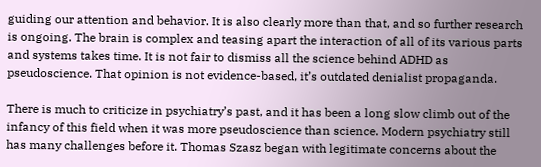guiding our attention and behavior. It is also clearly more than that, and so further research is ongoing. The brain is complex and teasing apart the interaction of all of its various parts and systems takes time. It is not fair to dismiss all the science behind ADHD as pseudoscience. That opinion is not evidence-based, it’s outdated denialist propaganda.

There is much to criticize in psychiatry’s past, and it has been a long slow climb out of the infancy of this field when it was more pseudoscience than science. Modern psychiatry still has many challenges before it. Thomas Szasz began with legitimate concerns about the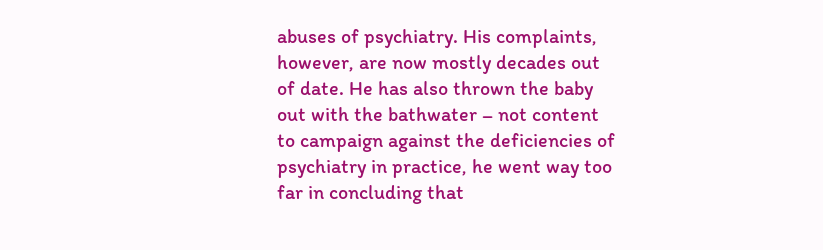abuses of psychiatry. His complaints, however, are now mostly decades out of date. He has also thrown the baby out with the bathwater – not content to campaign against the deficiencies of psychiatry in practice, he went way too far in concluding that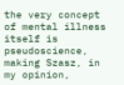the very concept of mental illness itself is pseudoscience, making Szasz, in my opinion,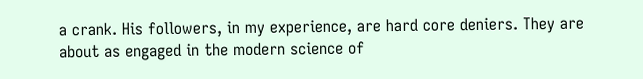a crank. His followers, in my experience, are hard core deniers. They are about as engaged in the modern science of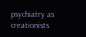psychiatry as creationists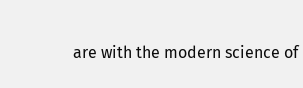are with the modern science of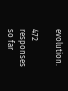evolution.

472 responses so far